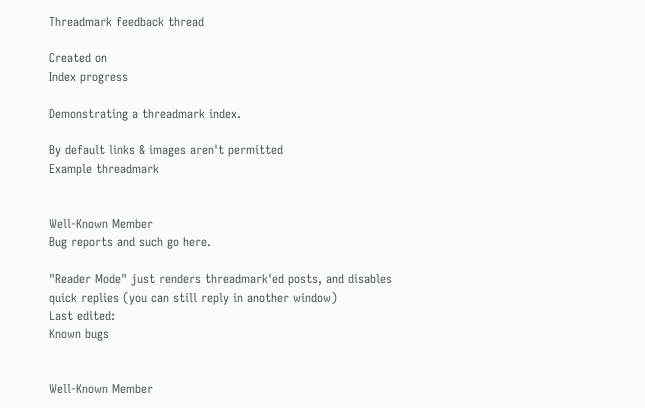Threadmark feedback thread

Created on
Index progress

Demonstrating a threadmark index.

By default links & images aren't permitted
Example threadmark


Well-Known Member
Bug reports and such go here.

"Reader Mode" just renders threadmark'ed posts, and disables quick replies (you can still reply in another window)
Last edited:
Known bugs


Well-Known Member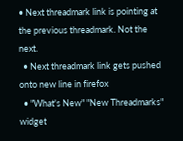• Next threadmark link is pointing at the previous threadmark. Not the next.
  • Next threadmark link gets pushed onto new line in firefox
  • "What's New" "New Threadmarks" widget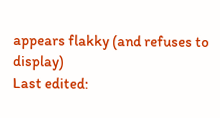appears flakky (and refuses to display)
Last edited: